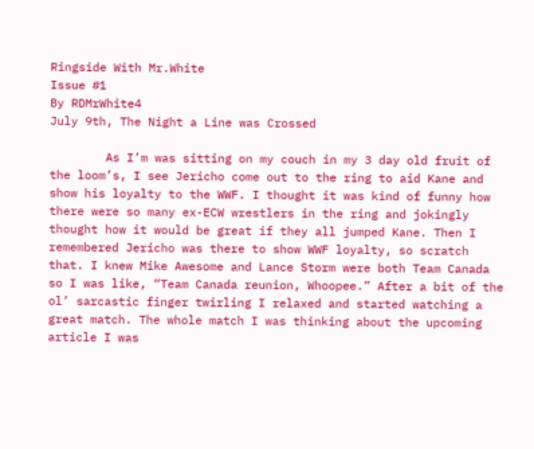Ringside With Mr.White
Issue #1
By RDMrWhite4
July 9th, The Night a Line was Crossed

        As I’m was sitting on my couch in my 3 day old fruit of the loom’s, I see Jericho come out to the ring to aid Kane and show his loyalty to the WWF. I thought it was kind of funny how there were so many ex-ECW wrestlers in the ring and jokingly thought how it would be great if they all jumped Kane. Then I remembered Jericho was there to show WWF loyalty, so scratch that. I knew Mike Awesome and Lance Storm were both Team Canada so I was like, “Team Canada reunion, Whoopee.” After a bit of the ol’ sarcastic finger twirling I relaxed and started watching a great match. The whole match I was thinking about the upcoming article I was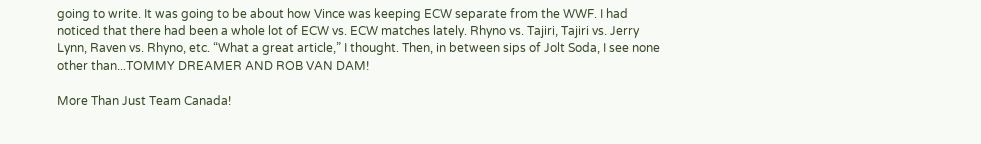going to write. It was going to be about how Vince was keeping ECW separate from the WWF. I had noticed that there had been a whole lot of ECW vs. ECW matches lately. Rhyno vs. Tajiri, Tajiri vs. Jerry Lynn, Raven vs. Rhyno, etc. “What a great article,” I thought. Then, in between sips of Jolt Soda, I see none other than...TOMMY DREAMER AND ROB VAN DAM!

More Than Just Team Canada!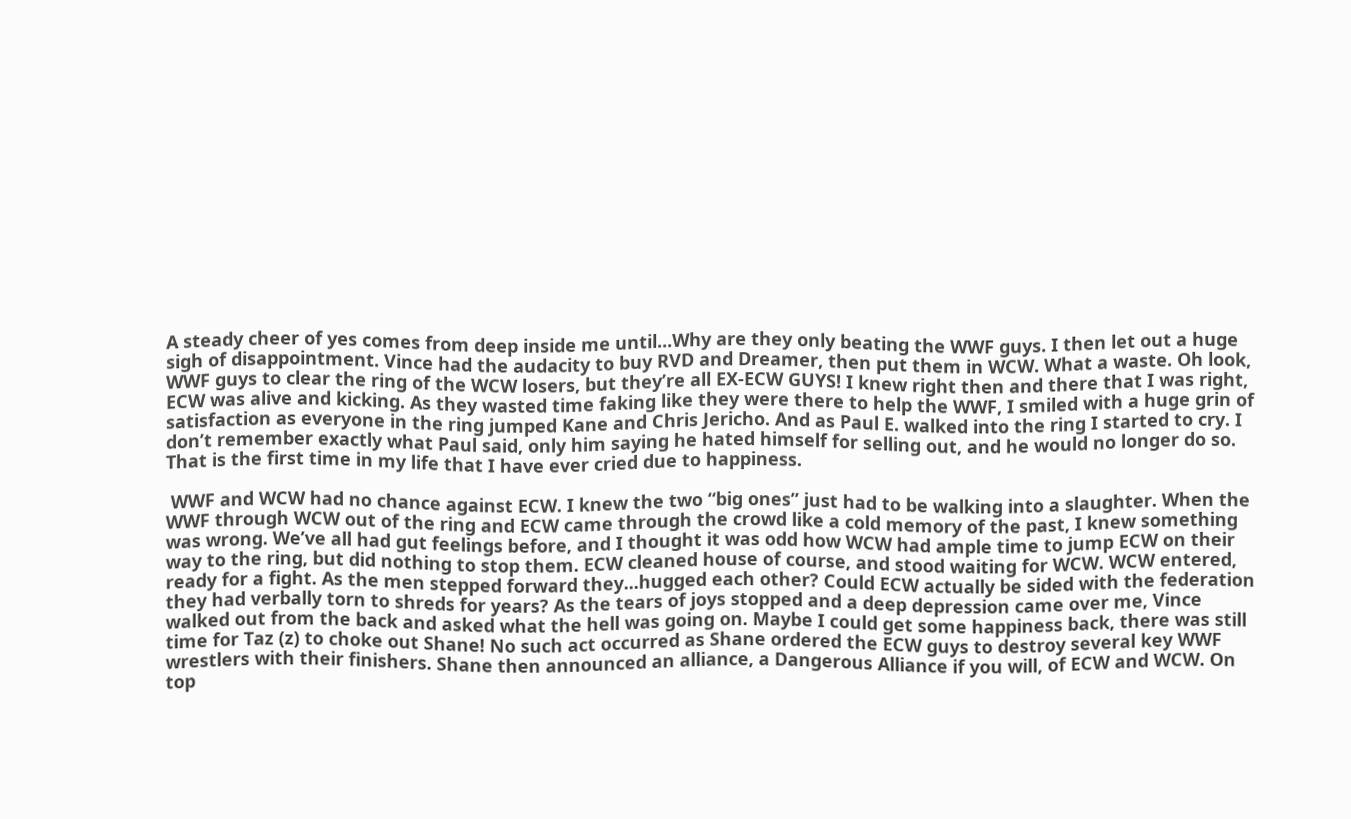A steady cheer of yes comes from deep inside me until...Why are they only beating the WWF guys. I then let out a huge sigh of disappointment. Vince had the audacity to buy RVD and Dreamer, then put them in WCW. What a waste. Oh look, WWF guys to clear the ring of the WCW losers, but they’re all EX-ECW GUYS! I knew right then and there that I was right, ECW was alive and kicking. As they wasted time faking like they were there to help the WWF, I smiled with a huge grin of satisfaction as everyone in the ring jumped Kane and Chris Jericho. And as Paul E. walked into the ring I started to cry. I don’t remember exactly what Paul said, only him saying he hated himself for selling out, and he would no longer do so. That is the first time in my life that I have ever cried due to happiness.

 WWF and WCW had no chance against ECW. I knew the two “big ones” just had to be walking into a slaughter. When the WWF through WCW out of the ring and ECW came through the crowd like a cold memory of the past, I knew something was wrong. We’ve all had gut feelings before, and I thought it was odd how WCW had ample time to jump ECW on their way to the ring, but did nothing to stop them. ECW cleaned house of course, and stood waiting for WCW. WCW entered, ready for a fight. As the men stepped forward they...hugged each other? Could ECW actually be sided with the federation they had verbally torn to shreds for years? As the tears of joys stopped and a deep depression came over me, Vince walked out from the back and asked what the hell was going on. Maybe I could get some happiness back, there was still time for Taz (z) to choke out Shane! No such act occurred as Shane ordered the ECW guys to destroy several key WWF wrestlers with their finishers. Shane then announced an alliance, a Dangerous Alliance if you will, of ECW and WCW. On top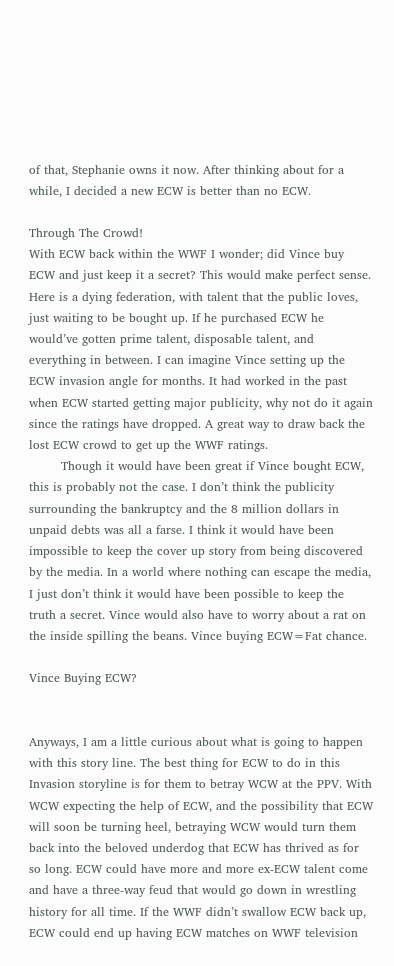of that, Stephanie owns it now. After thinking about for a while, I decided a new ECW is better than no ECW.

Through The Crowd!
With ECW back within the WWF I wonder; did Vince buy ECW and just keep it a secret? This would make perfect sense. Here is a dying federation, with talent that the public loves, just waiting to be bought up. If he purchased ECW he would’ve gotten prime talent, disposable talent, and everything in between. I can imagine Vince setting up the ECW invasion angle for months. It had worked in the past when ECW started getting major publicity, why not do it again since the ratings have dropped. A great way to draw back the lost ECW crowd to get up the WWF ratings.
        Though it would have been great if Vince bought ECW, this is probably not the case. I don’t think the publicity surrounding the bankruptcy and the 8 million dollars in unpaid debts was all a farse. I think it would have been impossible to keep the cover up story from being discovered by the media. In a world where nothing can escape the media, I just don’t think it would have been possible to keep the truth a secret. Vince would also have to worry about a rat on the inside spilling the beans. Vince buying ECW=Fat chance.

Vince Buying ECW?


Anyways, I am a little curious about what is going to happen with this story line. The best thing for ECW to do in this Invasion storyline is for them to betray WCW at the PPV. With WCW expecting the help of ECW, and the possibility that ECW will soon be turning heel, betraying WCW would turn them back into the beloved underdog that ECW has thrived as for so long. ECW could have more and more ex-ECW talent come and have a three-way feud that would go down in wrestling history for all time. If the WWF didn’t swallow ECW back up, ECW could end up having ECW matches on WWF television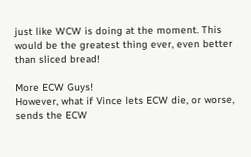just like WCW is doing at the moment. This would be the greatest thing ever, even better than sliced bread!

More ECW Guys!
However, what if Vince lets ECW die, or worse, sends the ECW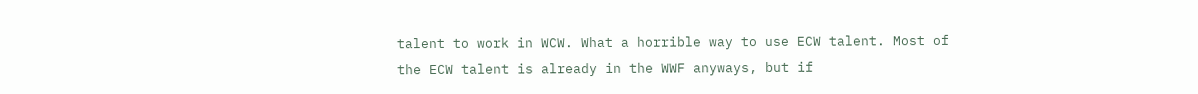talent to work in WCW. What a horrible way to use ECW talent. Most of the ECW talent is already in the WWF anyways, but if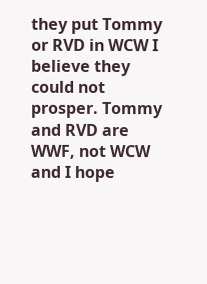they put Tommy or RVD in WCW I believe they could not prosper. Tommy and RVD are WWF, not WCW and I hope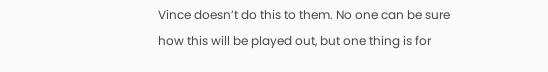Vince doesn’t do this to them. No one can be sure how this will be played out, but one thing is for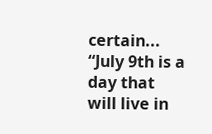certain... “July 9th is a day that will live in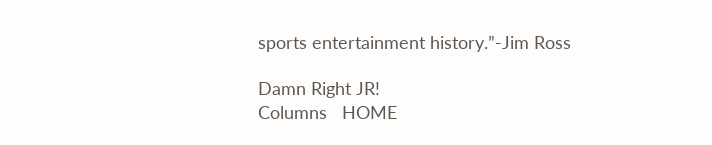sports entertainment history.”-Jim Ross

Damn Right JR!
Columns   HOME